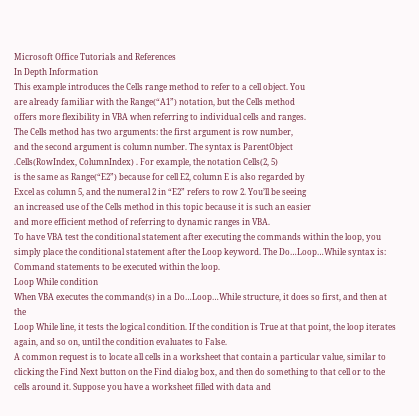Microsoft Office Tutorials and References
In Depth Information
This example introduces the Cells range method to refer to a cell object. You
are already familiar with the Range(“A1”) notation, but the Cells method
offers more flexibility in VBA when referring to individual cells and ranges.
The Cells method has two arguments: the first argument is row number,
and the second argument is column number. The syntax is ParentObject
.Cells(RowIndex, ColumnIndex) . For example, the notation Cells(2, 5)
is the same as Range(“E2”) because for cell E2, column E is also regarded by
Excel as column 5, and the numeral 2 in “E2” refers to row 2. You’ll be seeing
an increased use of the Cells method in this topic because it is such an easier
and more efficient method of referring to dynamic ranges in VBA.
To have VBA test the conditional statement after executing the commands within the loop, you
simply place the conditional statement after the Loop keyword. The Do…Loop…While syntax is:
Command statements to be executed within the loop.
Loop While condition
When VBA executes the command(s) in a Do…Loop…While structure, it does so first, and then at the
Loop While line, it tests the logical condition. If the condition is True at that point, the loop iterates
again, and so on, until the condition evaluates to False.
A common request is to locate all cells in a worksheet that contain a particular value, similar to
clicking the Find Next button on the Find dialog box, and then do something to that cell or to the
cells around it. Suppose you have a worksheet filled with data and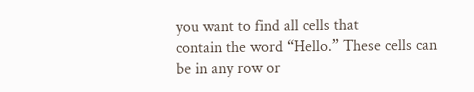you want to find all cells that
contain the word “Hello.” These cells can be in any row or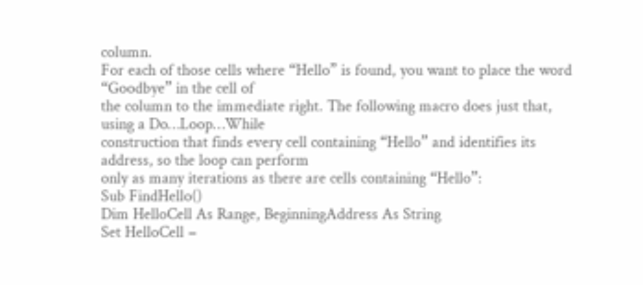column.
For each of those cells where “Hello” is found, you want to place the word “Goodbye” in the cell of
the column to the immediate right. The following macro does just that, using a Do…Loop…While
construction that finds every cell containing “Hello” and identifies its address, so the loop can perform
only as many iterations as there are cells containing “Hello”:
Sub FindHello()
Dim HelloCell As Range, BeginningAddress As String
Set HelloCell =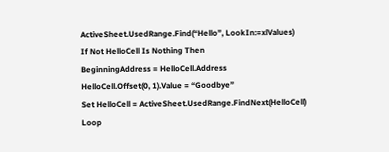ActiveSheet.UsedRange.Find(“Hello”, LookIn:=xlValues)
If Not HelloCell Is Nothing Then
BeginningAddress = HelloCell.Address
HelloCell.Offset(0, 1).Value = “Goodbye”
Set HelloCell = ActiveSheet.UsedRange.FindNext(HelloCell)
Loop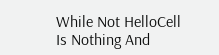While Not HelloCell Is Nothing And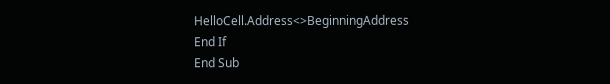HelloCell.Address<>BeginningAddress
End If
End Sub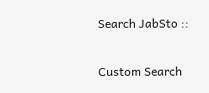Search JabSto ::

Custom Search